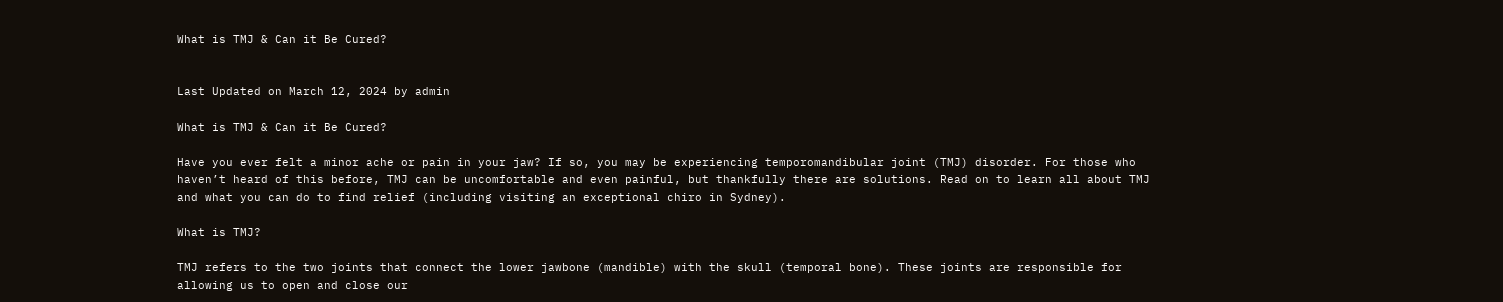What is TMJ & Can it Be Cured?


Last Updated on March 12, 2024 by admin

What is TMJ & Can it Be Cured?

Have you ever felt a minor ache or pain in your jaw? If so, you may be experiencing temporomandibular joint (TMJ) disorder. For those who haven’t heard of this before, TMJ can be uncomfortable and even painful, but thankfully there are solutions. Read on to learn all about TMJ and what you can do to find relief (including visiting an exceptional chiro in Sydney).

What is TMJ?

TMJ refers to the two joints that connect the lower jawbone (mandible) with the skull (temporal bone). These joints are responsible for allowing us to open and close our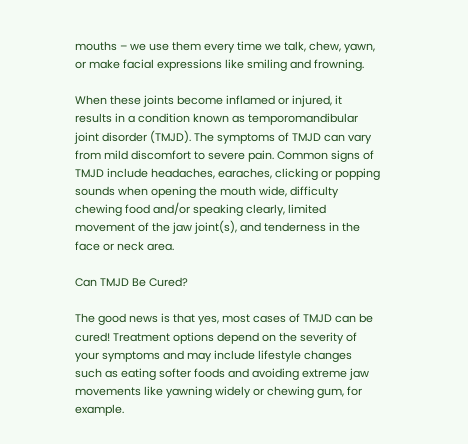mouths – we use them every time we talk, chew, yawn, or make facial expressions like smiling and frowning.

When these joints become inflamed or injured, it results in a condition known as temporomandibular joint disorder (TMJD). The symptoms of TMJD can vary from mild discomfort to severe pain. Common signs of TMJD include headaches, earaches, clicking or popping sounds when opening the mouth wide, difficulty chewing food and/or speaking clearly, limited movement of the jaw joint(s), and tenderness in the face or neck area.

Can TMJD Be Cured?

The good news is that yes, most cases of TMJD can be cured! Treatment options depend on the severity of your symptoms and may include lifestyle changes such as eating softer foods and avoiding extreme jaw movements like yawning widely or chewing gum, for example.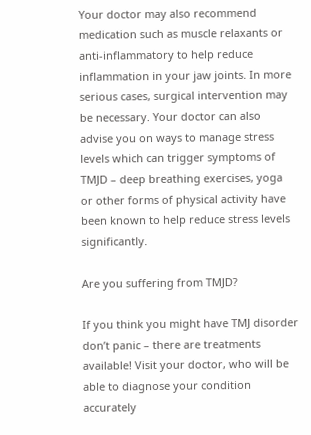Your doctor may also recommend medication such as muscle relaxants or anti-inflammatory to help reduce inflammation in your jaw joints. In more serious cases, surgical intervention may be necessary. Your doctor can also advise you on ways to manage stress levels which can trigger symptoms of TMJD – deep breathing exercises, yoga or other forms of physical activity have been known to help reduce stress levels significantly.

Are you suffering from TMJD?

If you think you might have TMJ disorder don’t panic – there are treatments available! Visit your doctor, who will be able to diagnose your condition accurately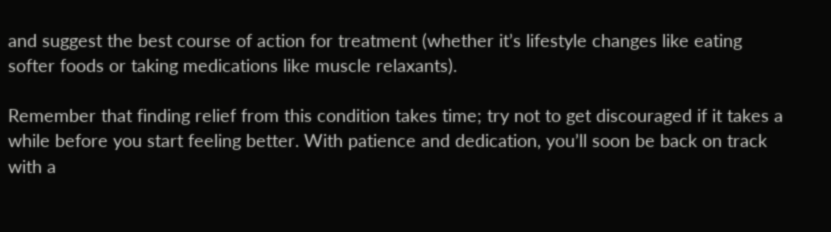and suggest the best course of action for treatment (whether it’s lifestyle changes like eating softer foods or taking medications like muscle relaxants).

Remember that finding relief from this condition takes time; try not to get discouraged if it takes a while before you start feeling better. With patience and dedication, you’ll soon be back on track with a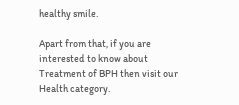healthy smile.

Apart from that, if you are interested to know about Treatment of BPH then visit our Health category.